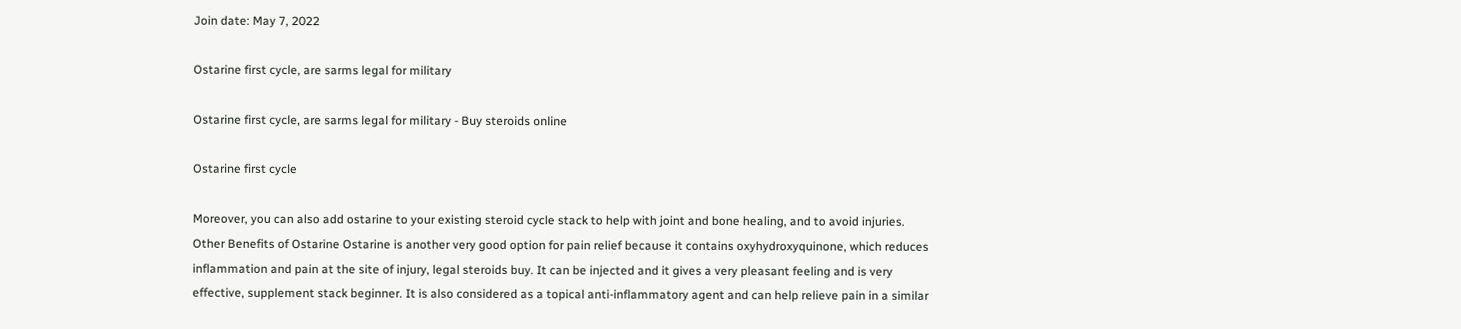Join date: May 7, 2022

Ostarine first cycle, are sarms legal for military

Ostarine first cycle, are sarms legal for military - Buy steroids online

Ostarine first cycle

Moreover, you can also add ostarine to your existing steroid cycle stack to help with joint and bone healing, and to avoid injuries. Other Benefits of Ostarine Ostarine is another very good option for pain relief because it contains oxyhydroxyquinone, which reduces inflammation and pain at the site of injury, legal steroids buy. It can be injected and it gives a very pleasant feeling and is very effective, supplement stack beginner. It is also considered as a topical anti-inflammatory agent and can help relieve pain in a similar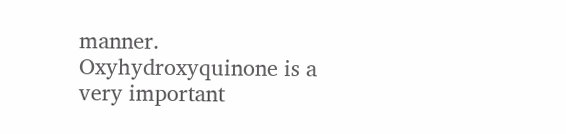manner. Oxyhydroxyquinone is a very important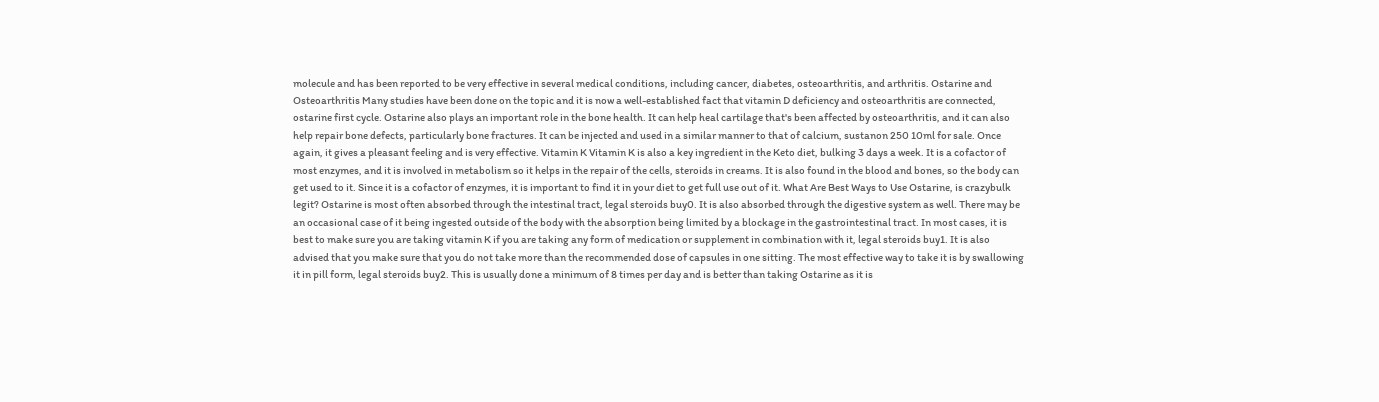molecule and has been reported to be very effective in several medical conditions, including cancer, diabetes, osteoarthritis, and arthritis. Ostarine and Osteoarthritis Many studies have been done on the topic and it is now a well-established fact that vitamin D deficiency and osteoarthritis are connected, ostarine first cycle. Ostarine also plays an important role in the bone health. It can help heal cartilage that's been affected by osteoarthritis, and it can also help repair bone defects, particularly bone fractures. It can be injected and used in a similar manner to that of calcium, sustanon 250 10ml for sale. Once again, it gives a pleasant feeling and is very effective. Vitamin K Vitamin K is also a key ingredient in the Keto diet, bulking 3 days a week. It is a cofactor of most enzymes, and it is involved in metabolism so it helps in the repair of the cells, steroids in creams. It is also found in the blood and bones, so the body can get used to it. Since it is a cofactor of enzymes, it is important to find it in your diet to get full use out of it. What Are Best Ways to Use Ostarine, is crazybulk legit? Ostarine is most often absorbed through the intestinal tract, legal steroids buy0. It is also absorbed through the digestive system as well. There may be an occasional case of it being ingested outside of the body with the absorption being limited by a blockage in the gastrointestinal tract. In most cases, it is best to make sure you are taking vitamin K if you are taking any form of medication or supplement in combination with it, legal steroids buy1. It is also advised that you make sure that you do not take more than the recommended dose of capsules in one sitting. The most effective way to take it is by swallowing it in pill form, legal steroids buy2. This is usually done a minimum of 8 times per day and is better than taking Ostarine as it is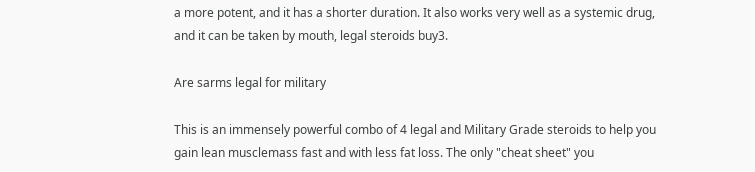a more potent, and it has a shorter duration. It also works very well as a systemic drug, and it can be taken by mouth, legal steroids buy3.

Are sarms legal for military

This is an immensely powerful combo of 4 legal and Military Grade steroids to help you gain lean musclemass fast and with less fat loss. The only "cheat sheet" you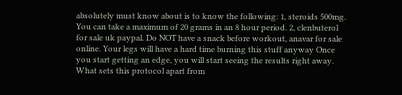absolutely must know about is to know the following: 1, steroids 500mg. You can take a maximum of 20 grams in an 8 hour period. 2, clenbuterol for sale uk paypal. Do NOT have a snack before workout, anavar for sale online. Your legs will have a hard time burning this stuff anyway Once you start getting an edge, you will start seeing the results right away.  What sets this protocol apart from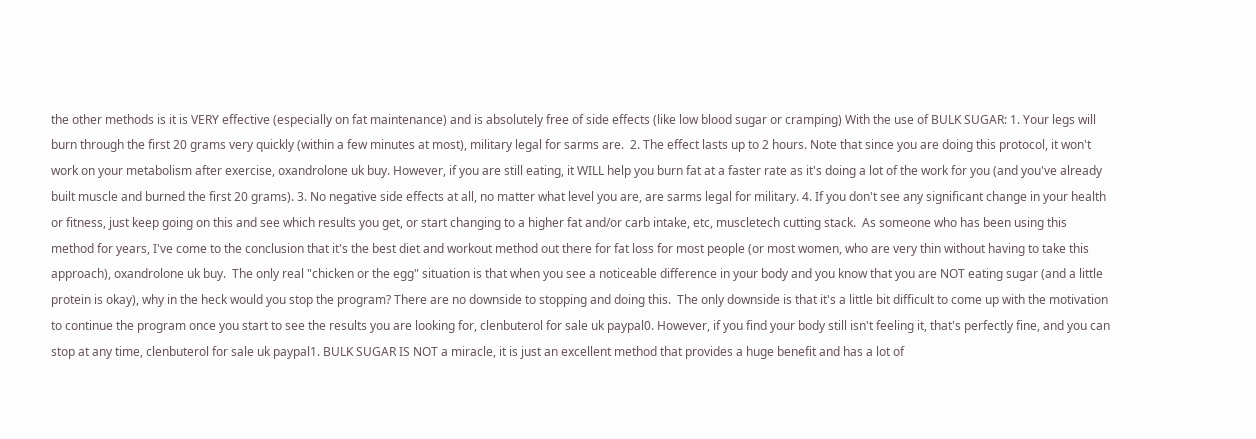the other methods is it is VERY effective (especially on fat maintenance) and is absolutely free of side effects (like low blood sugar or cramping) With the use of BULK SUGAR: 1. Your legs will burn through the first 20 grams very quickly (within a few minutes at most), military legal for sarms are.  2. The effect lasts up to 2 hours. Note that since you are doing this protocol, it won't work on your metabolism after exercise, oxandrolone uk buy. However, if you are still eating, it WILL help you burn fat at a faster rate as it's doing a lot of the work for you (and you've already built muscle and burned the first 20 grams). 3. No negative side effects at all, no matter what level you are, are sarms legal for military. 4. If you don't see any significant change in your health or fitness, just keep going on this and see which results you get, or start changing to a higher fat and/or carb intake, etc, muscletech cutting stack.  As someone who has been using this method for years, I've come to the conclusion that it's the best diet and workout method out there for fat loss for most people (or most women, who are very thin without having to take this approach), oxandrolone uk buy.  The only real "chicken or the egg" situation is that when you see a noticeable difference in your body and you know that you are NOT eating sugar (and a little protein is okay), why in the heck would you stop the program? There are no downside to stopping and doing this.  The only downside is that it's a little bit difficult to come up with the motivation to continue the program once you start to see the results you are looking for, clenbuterol for sale uk paypal0. However, if you find your body still isn't feeling it, that's perfectly fine, and you can stop at any time, clenbuterol for sale uk paypal1. BULK SUGAR IS NOT a miracle, it is just an excellent method that provides a huge benefit and has a lot of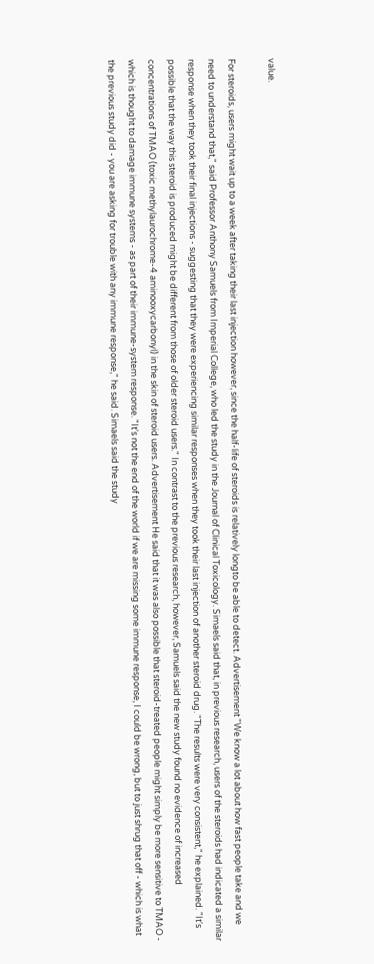value.

For steroids, users might wait up to a week after taking their last injection however, since the half-life of steroids is relatively longto be able to detect. Advertisement "We know a lot about how fast people take and we need to understand that," said Professor Anthony Samuels from Imperial College, who led the study in the Journal of Clinical Toxicology. Simaels said that, in previous research, users of the steroids had indicated a similar response when they took their final injections - suggesting that they were experiencing similar responses when they took their last injection of another steroid drug. "The results were very consistent," he explained. "It's possible that the way this steroid is produced might be different from those of older steroid users." In contrast to the previous research, however, Samuels said the new study found no evidence of increased concentrations of TMAO (toxic methylaurochrome-4 aminooxycarbonyl) in the skin of steroid users. Advertisement He said that it was also possible that steroid-treated people might simply be more sensitive to TMAO - which is thought to damage immune systems - as part of their immune-system response. "It's not the end of the world if we are missing some immune response, I could be wrong, but to just shrug that off - which is what the previous study did - you are asking for trouble with any immune response," he said. Simaels said the study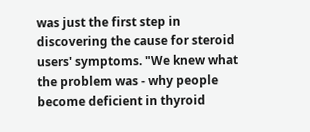was just the first step in discovering the cause for steroid users' symptoms. "We knew what the problem was - why people become deficient in thyroid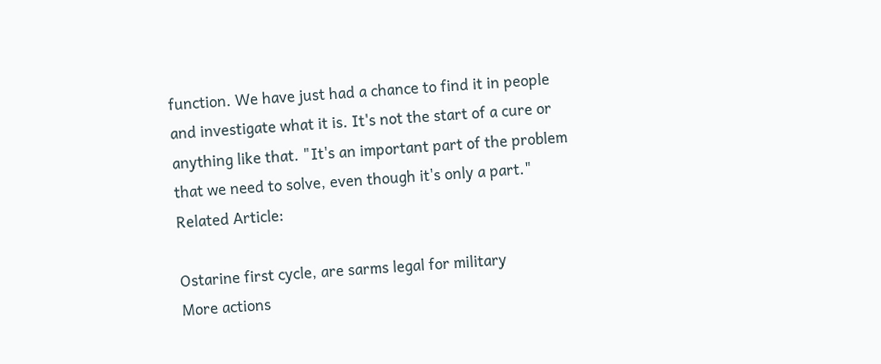function. We have just had a chance to find it in people and investigate what it is. It's not the start of a cure or anything like that. "It's an important part of the problem that we need to solve, even though it's only a part." Related Article:

Ostarine first cycle, are sarms legal for military
More actions